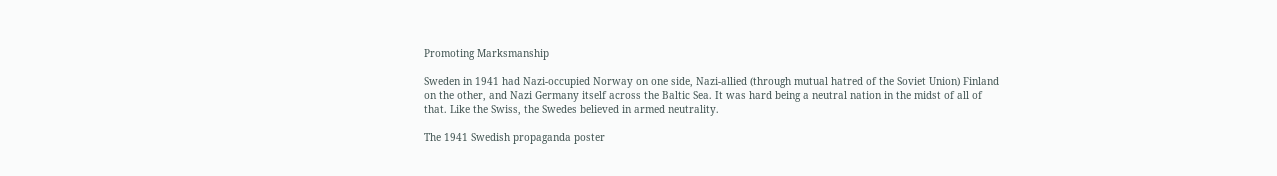Promoting Marksmanship

Sweden in 1941 had Nazi-occupied Norway on one side, Nazi-allied (through mutual hatred of the Soviet Union) Finland on the other, and Nazi Germany itself across the Baltic Sea. It was hard being a neutral nation in the midst of all of that. Like the Swiss, the Swedes believed in armed neutrality.

The 1941 Swedish propaganda poster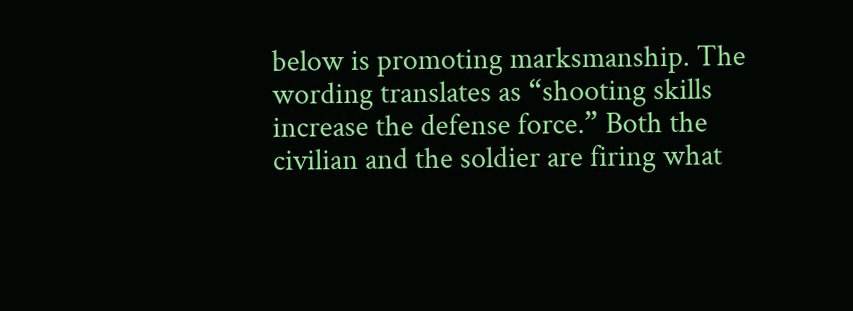below is promoting marksmanship. The wording translates as “shooting skills increase the defense force.” Both the civilian and the soldier are firing what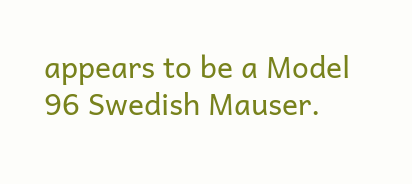appears to be a Model 96 Swedish Mauser.